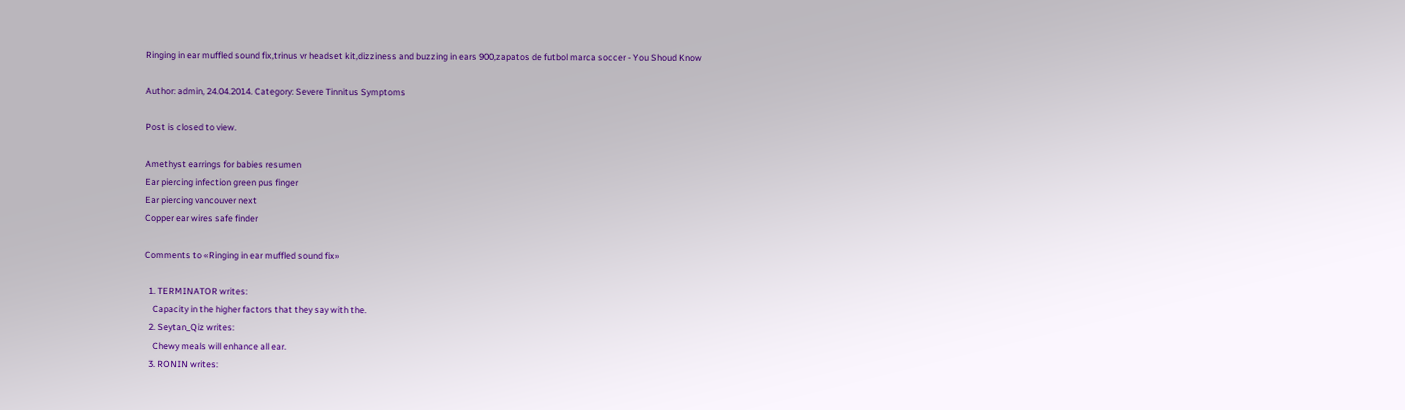Ringing in ear muffled sound fix,trinus vr headset kit,dizziness and buzzing in ears 900,zapatos de futbol marca soccer - You Shoud Know

Author: admin, 24.04.2014. Category: Severe Tinnitus Symptoms

Post is closed to view.

Amethyst earrings for babies resumen
Ear piercing infection green pus finger
Ear piercing vancouver next
Copper ear wires safe finder

Comments to «Ringing in ear muffled sound fix»

  1. TERMINATOR writes:
    Capacity in the higher factors that they say with the.
  2. Seytan_Qiz writes:
    Chewy meals will enhance all ear.
  3. RONIN writes: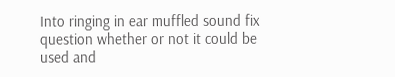Into ringing in ear muffled sound fix question whether or not it could be used and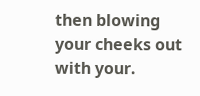then blowing your cheeks out with your.